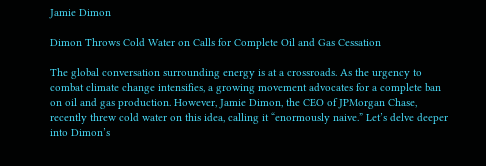Jamie Dimon

Dimon Throws Cold Water on Calls for Complete Oil and Gas Cessation

The global conversation surrounding energy is at a crossroads. As the urgency to combat climate change intensifies, a growing movement advocates for a complete ban on oil and gas production. However, Jamie Dimon, the CEO of JPMorgan Chase, recently threw cold water on this idea, calling it “enormously naive.” Let’s delve deeper into Dimon’s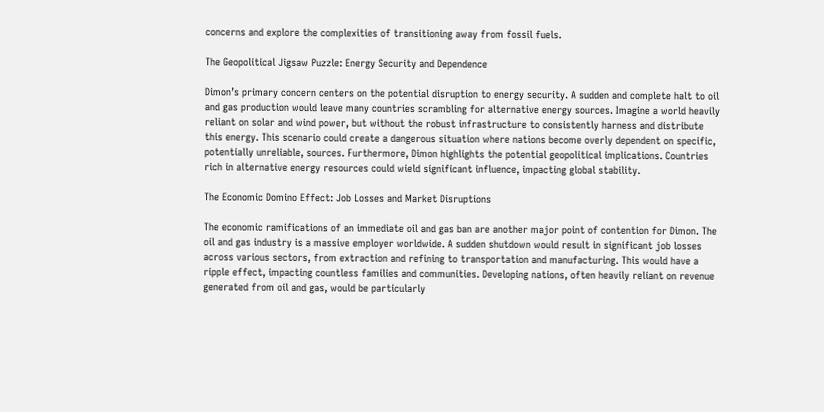concerns and explore the complexities of transitioning away from fossil fuels.

The Geopolitical Jigsaw Puzzle: Energy Security and Dependence

Dimon’s primary concern centers on the potential disruption to energy security. A sudden and complete halt to oil and gas production would leave many countries scrambling for alternative energy sources. Imagine a world heavily reliant on solar and wind power, but without the robust infrastructure to consistently harness and distribute this energy. This scenario could create a dangerous situation where nations become overly dependent on specific, potentially unreliable, sources. Furthermore, Dimon highlights the potential geopolitical implications. Countries rich in alternative energy resources could wield significant influence, impacting global stability.

The Economic Domino Effect: Job Losses and Market Disruptions

The economic ramifications of an immediate oil and gas ban are another major point of contention for Dimon. The oil and gas industry is a massive employer worldwide. A sudden shutdown would result in significant job losses across various sectors, from extraction and refining to transportation and manufacturing. This would have a ripple effect, impacting countless families and communities. Developing nations, often heavily reliant on revenue generated from oil and gas, would be particularly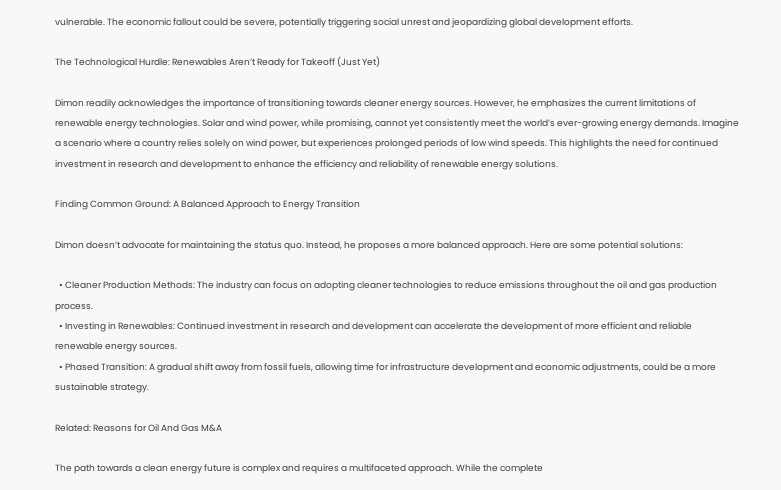vulnerable. The economic fallout could be severe, potentially triggering social unrest and jeopardizing global development efforts.

The Technological Hurdle: Renewables Aren’t Ready for Takeoff (Just Yet)

Dimon readily acknowledges the importance of transitioning towards cleaner energy sources. However, he emphasizes the current limitations of renewable energy technologies. Solar and wind power, while promising, cannot yet consistently meet the world’s ever-growing energy demands. Imagine a scenario where a country relies solely on wind power, but experiences prolonged periods of low wind speeds. This highlights the need for continued investment in research and development to enhance the efficiency and reliability of renewable energy solutions.

Finding Common Ground: A Balanced Approach to Energy Transition

Dimon doesn’t advocate for maintaining the status quo. Instead, he proposes a more balanced approach. Here are some potential solutions:

  • Cleaner Production Methods: The industry can focus on adopting cleaner technologies to reduce emissions throughout the oil and gas production process.
  • Investing in Renewables: Continued investment in research and development can accelerate the development of more efficient and reliable renewable energy sources.
  • Phased Transition: A gradual shift away from fossil fuels, allowing time for infrastructure development and economic adjustments, could be a more sustainable strategy.

Related: Reasons for Oil And Gas M&A

The path towards a clean energy future is complex and requires a multifaceted approach. While the complete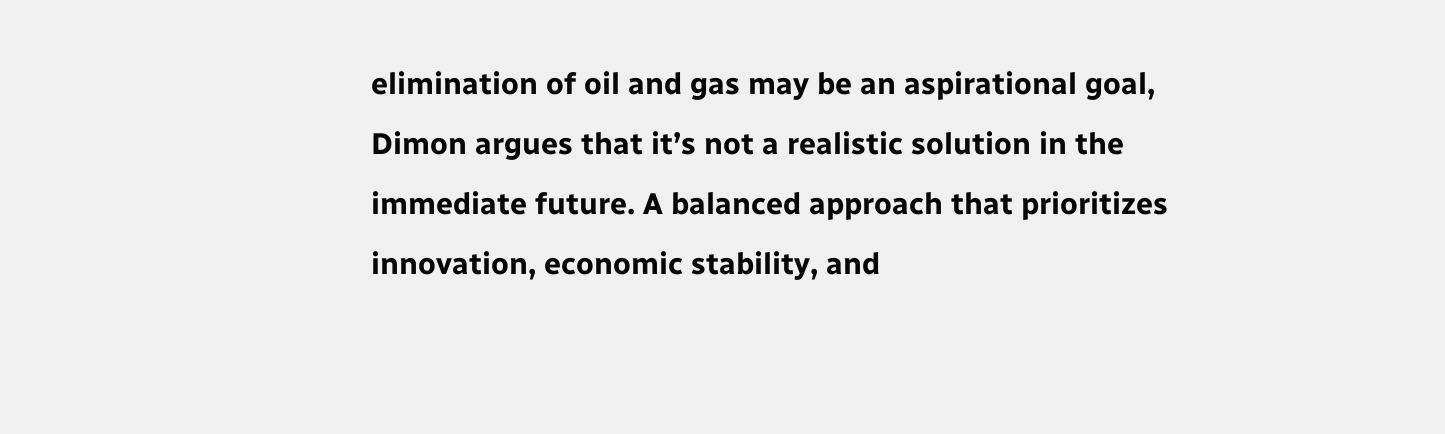elimination of oil and gas may be an aspirational goal, Dimon argues that it’s not a realistic solution in the immediate future. A balanced approach that prioritizes innovation, economic stability, and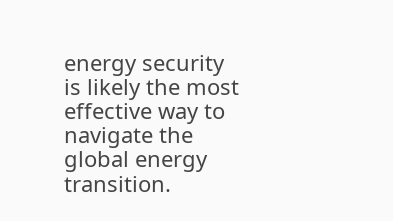energy security is likely the most effective way to navigate the global energy transition.